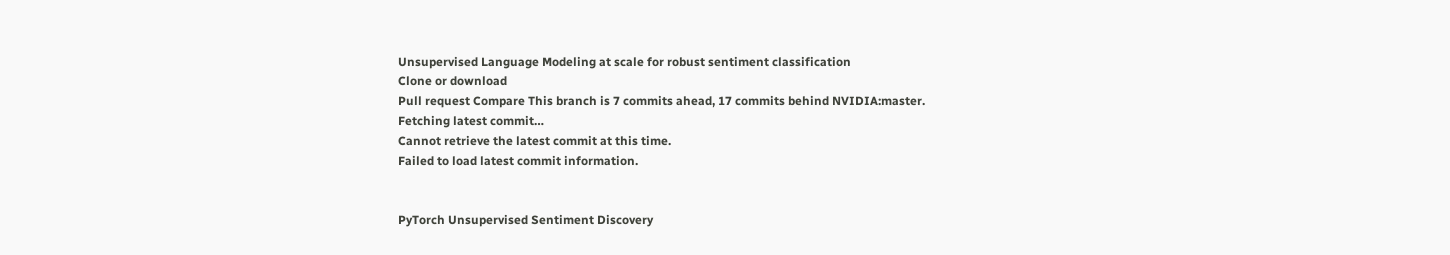Unsupervised Language Modeling at scale for robust sentiment classification
Clone or download
Pull request Compare This branch is 7 commits ahead, 17 commits behind NVIDIA:master.
Fetching latest commit…
Cannot retrieve the latest commit at this time.
Failed to load latest commit information.


PyTorch Unsupervised Sentiment Discovery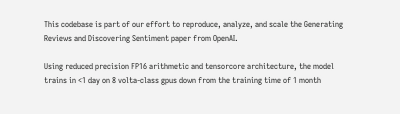This codebase is part of our effort to reproduce, analyze, and scale the Generating Reviews and Discovering Sentiment paper from OpenAI.

Using reduced precision FP16 arithmetic and tensorcore architecture, the model trains in <1 day on 8 volta-class gpus down from the training time of 1 month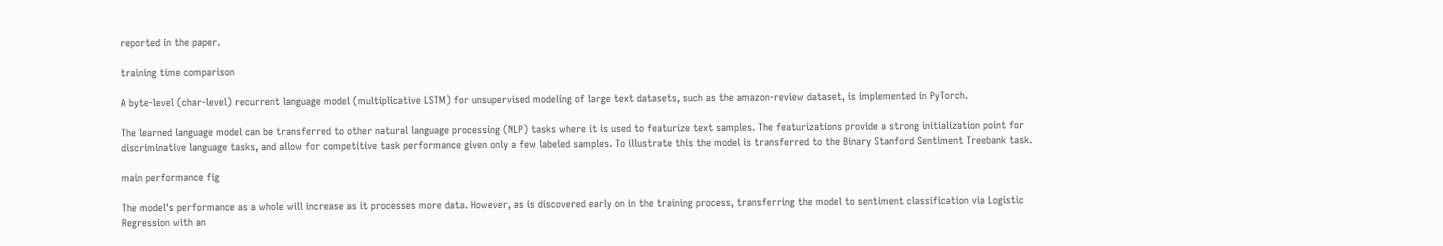reported in the paper.

training time comparison

A byte-level (char-level) recurrent language model (multiplicative LSTM) for unsupervised modeling of large text datasets, such as the amazon-review dataset, is implemented in PyTorch.

The learned language model can be transferred to other natural language processing (NLP) tasks where it is used to featurize text samples. The featurizations provide a strong initialization point for discriminative language tasks, and allow for competitive task performance given only a few labeled samples. To illustrate this the model is transferred to the Binary Stanford Sentiment Treebank task.

main performance fig

The model's performance as a whole will increase as it processes more data. However, as is discovered early on in the training process, transferring the model to sentiment classification via Logistic Regression with an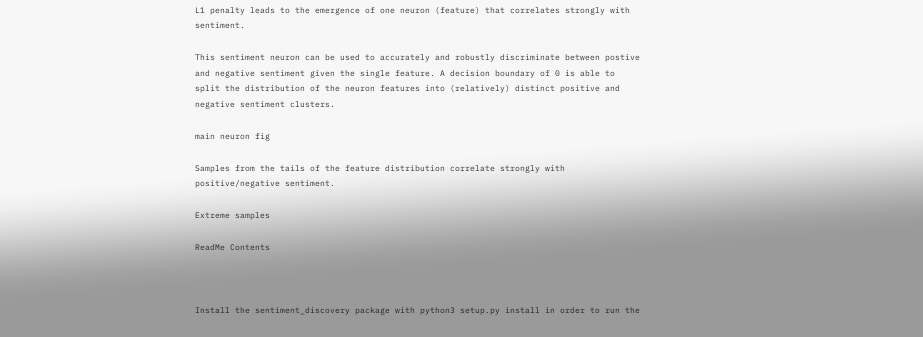L1 penalty leads to the emergence of one neuron (feature) that correlates strongly with sentiment.

This sentiment neuron can be used to accurately and robustly discriminate between postive and negative sentiment given the single feature. A decision boundary of 0 is able to split the distribution of the neuron features into (relatively) distinct positive and negative sentiment clusters.

main neuron fig

Samples from the tails of the feature distribution correlate strongly with positive/negative sentiment.

Extreme samples

ReadMe Contents



Install the sentiment_discovery package with python3 setup.py install in order to run the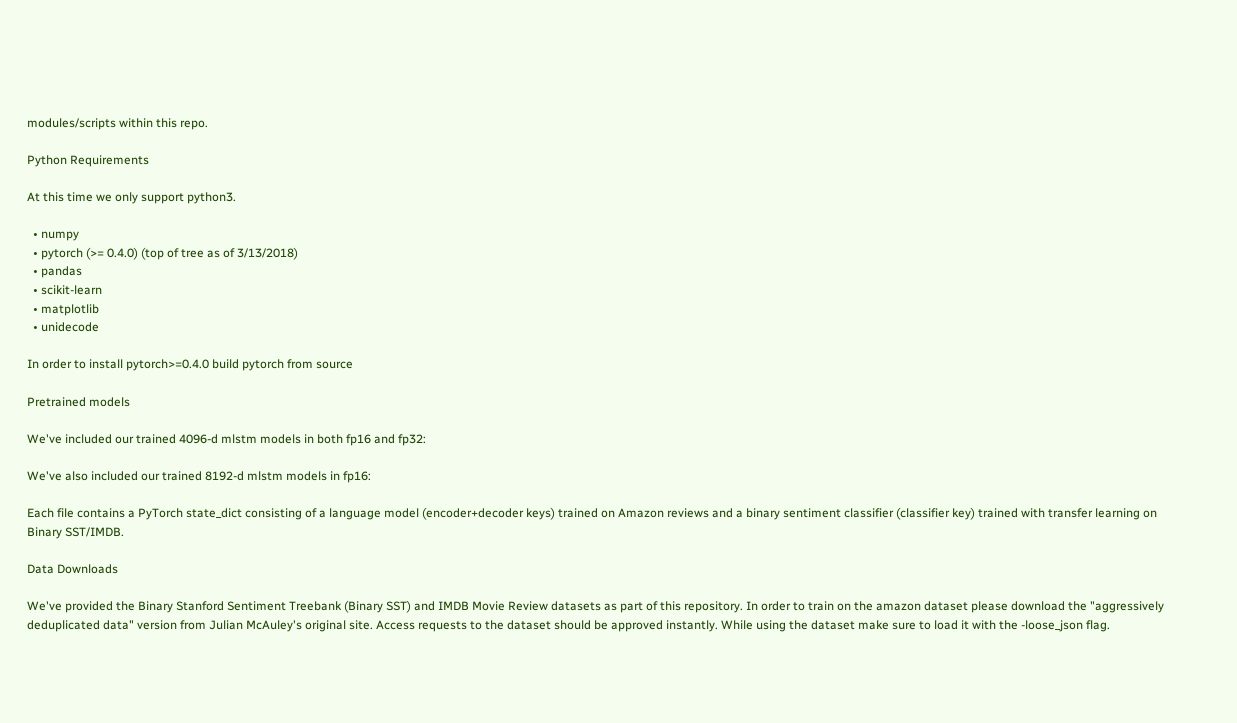modules/scripts within this repo.

Python Requirements

At this time we only support python3.

  • numpy
  • pytorch (>= 0.4.0) (top of tree as of 3/13/2018)
  • pandas
  • scikit-learn
  • matplotlib
  • unidecode

In order to install pytorch>=0.4.0 build pytorch from source

Pretrained models

We've included our trained 4096-d mlstm models in both fp16 and fp32:

We've also included our trained 8192-d mlstm models in fp16:

Each file contains a PyTorch state_dict consisting of a language model (encoder+decoder keys) trained on Amazon reviews and a binary sentiment classifier (classifier key) trained with transfer learning on Binary SST/IMDB.

Data Downloads

We've provided the Binary Stanford Sentiment Treebank (Binary SST) and IMDB Movie Review datasets as part of this repository. In order to train on the amazon dataset please download the "aggressively deduplicated data" version from Julian McAuley's original site. Access requests to the dataset should be approved instantly. While using the dataset make sure to load it with the -loose_json flag.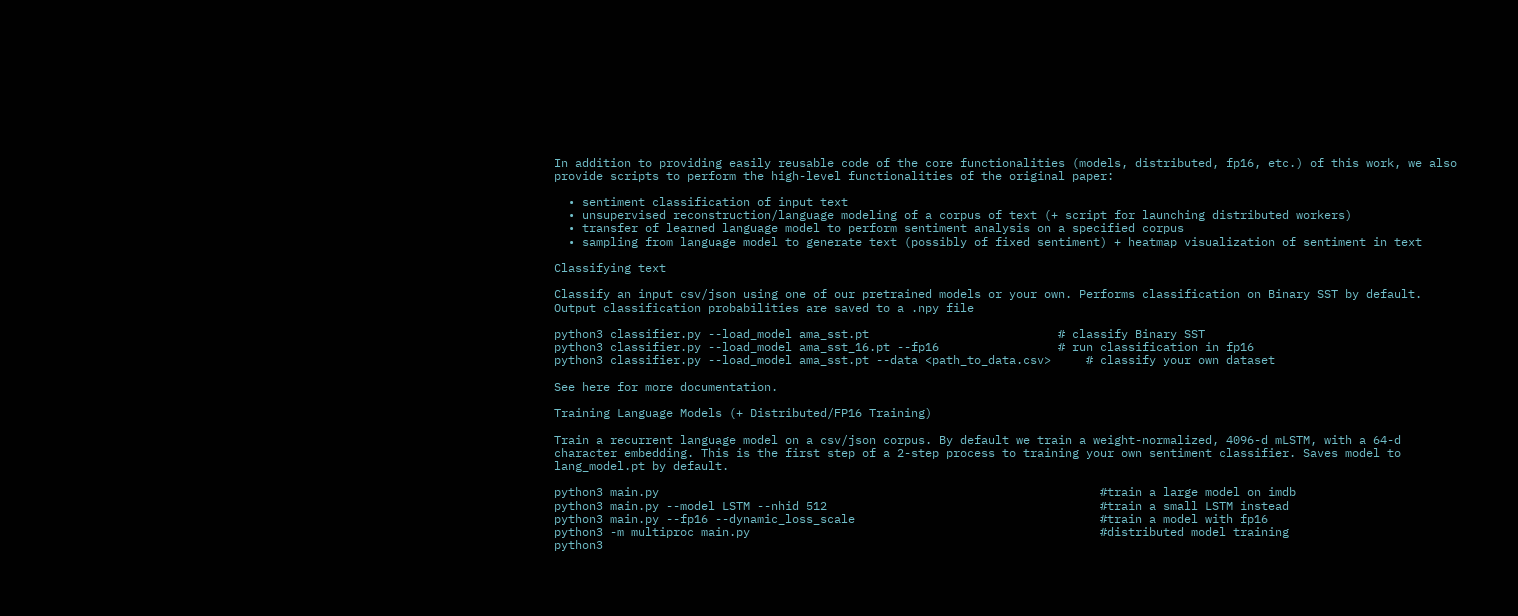In addition to providing easily reusable code of the core functionalities (models, distributed, fp16, etc.) of this work, we also provide scripts to perform the high-level functionalities of the original paper:

  • sentiment classification of input text
  • unsupervised reconstruction/language modeling of a corpus of text (+ script for launching distributed workers)
  • transfer of learned language model to perform sentiment analysis on a specified corpus
  • sampling from language model to generate text (possibly of fixed sentiment) + heatmap visualization of sentiment in text

Classifying text

Classify an input csv/json using one of our pretrained models or your own. Performs classification on Binary SST by default. Output classification probabilities are saved to a .npy file

python3 classifier.py --load_model ama_sst.pt                           # classify Binary SST
python3 classifier.py --load_model ama_sst_16.pt --fp16                 # run classification in fp16
python3 classifier.py --load_model ama_sst.pt --data <path_to_data.csv>     # classify your own dataset

See here for more documentation.

Training Language Models (+ Distributed/FP16 Training)

Train a recurrent language model on a csv/json corpus. By default we train a weight-normalized, 4096-d mLSTM, with a 64-d character embedding. This is the first step of a 2-step process to training your own sentiment classifier. Saves model to lang_model.pt by default.

python3 main.py                                                               #train a large model on imdb
python3 main.py --model LSTM --nhid 512                                       #train a small LSTM instead
python3 main.py --fp16 --dynamic_loss_scale                                   #train a model with fp16
python3 -m multiproc main.py                                                  #distributed model training
python3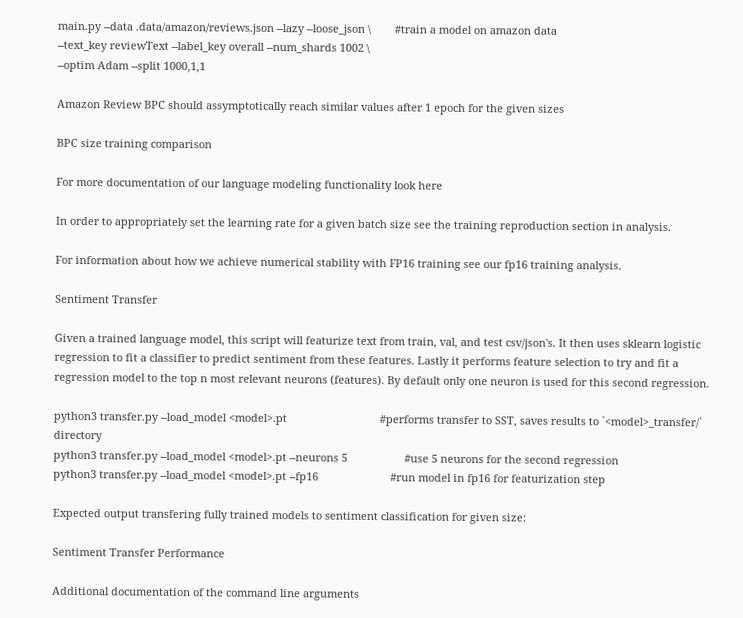main.py --data .data/amazon/reviews.json --lazy --loose_json \        #train a model on amazon data
--text_key reviewText --label_key overall --num_shards 1002 \
--optim Adam --split 1000,1,1

Amazon Review BPC should assymptotically reach similar values after 1 epoch for the given sizes

BPC size training comparison

For more documentation of our language modeling functionality look here

In order to appropriately set the learning rate for a given batch size see the training reproduction section in analysis.

For information about how we achieve numerical stability with FP16 training see our fp16 training analysis.

Sentiment Transfer

Given a trained language model, this script will featurize text from train, val, and test csv/json's. It then uses sklearn logistic regression to fit a classifier to predict sentiment from these features. Lastly it performs feature selection to try and fit a regression model to the top n most relevant neurons (features). By default only one neuron is used for this second regression.

python3 transfer.py --load_model <model>.pt                               #performs transfer to SST, saves results to `<model>_transfer/` directory
python3 transfer.py --load_model <model>.pt --neurons 5                   #use 5 neurons for the second regression
python3 transfer.py --load_model <model>.pt --fp16                        #run model in fp16 for featurization step

Expected output transfering fully trained models to sentiment classification for given size:

Sentiment Transfer Performance

Additional documentation of the command line arguments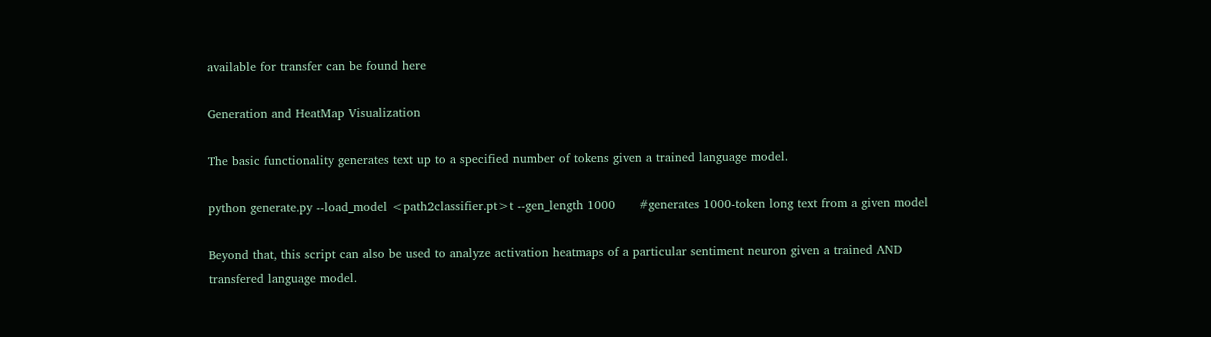available for transfer can be found here

Generation and HeatMap Visualization

The basic functionality generates text up to a specified number of tokens given a trained language model.

python generate.py --load_model <path2classifier.pt>t --gen_length 1000      #generates 1000-token long text from a given model

Beyond that, this script can also be used to analyze activation heatmaps of a particular sentiment neuron given a trained AND transfered language model.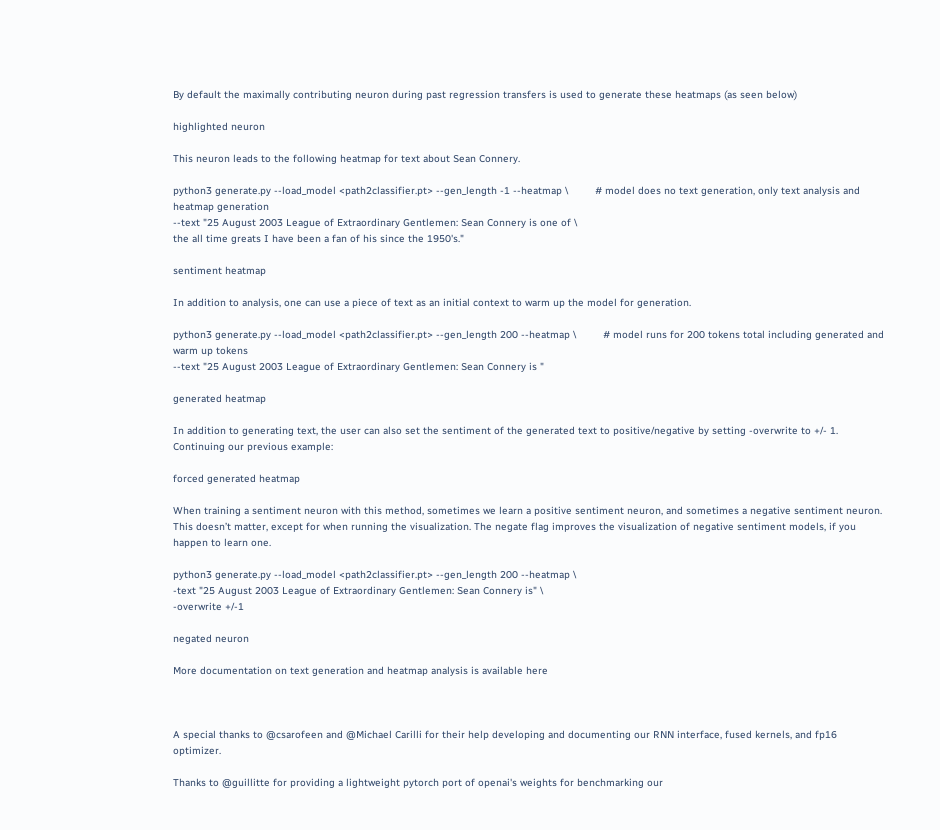By default the maximally contributing neuron during past regression transfers is used to generate these heatmaps (as seen below)

highlighted neuron

This neuron leads to the following heatmap for text about Sean Connery.

python3 generate.py --load_model <path2classifier.pt> --gen_length -1 --heatmap \         # model does no text generation, only text analysis and heatmap generation
--text "25 August 2003 League of Extraordinary Gentlemen: Sean Connery is one of \
the all time greats I have been a fan of his since the 1950's."

sentiment heatmap

In addition to analysis, one can use a piece of text as an initial context to warm up the model for generation.

python3 generate.py --load_model <path2classifier.pt> --gen_length 200 --heatmap \         # model runs for 200 tokens total including generated and warm up tokens
--text "25 August 2003 League of Extraordinary Gentlemen: Sean Connery is "

generated heatmap

In addition to generating text, the user can also set the sentiment of the generated text to positive/negative by setting -overwrite to +/- 1. Continuing our previous example:

forced generated heatmap

When training a sentiment neuron with this method, sometimes we learn a positive sentiment neuron, and sometimes a negative sentiment neuron. This doesn’t matter, except for when running the visualization. The negate flag improves the visualization of negative sentiment models, if you happen to learn one.

python3 generate.py --load_model <path2classifier.pt> --gen_length 200 --heatmap \
-text "25 August 2003 League of Extraordinary Gentlemen: Sean Connery is" \
-overwrite +/-1

negated neuron

More documentation on text generation and heatmap analysis is available here



A special thanks to @csarofeen and @Michael Carilli for their help developing and documenting our RNN interface, fused kernels, and fp16 optimizer.

Thanks to @guillitte for providing a lightweight pytorch port of openai's weights for benchmarking our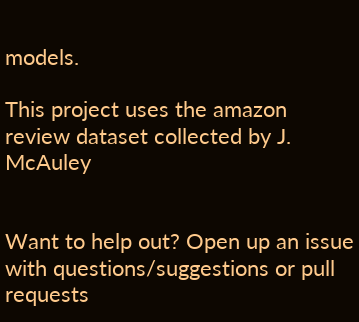models.

This project uses the amazon review dataset collected by J. McAuley


Want to help out? Open up an issue with questions/suggestions or pull requests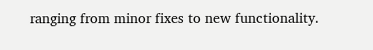ranging from minor fixes to new functionality.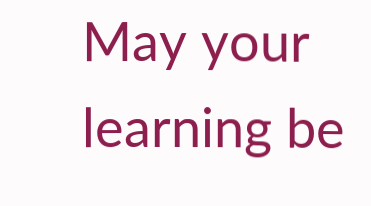May your learning be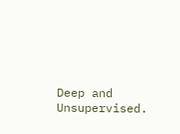Deep and Unsupervised.